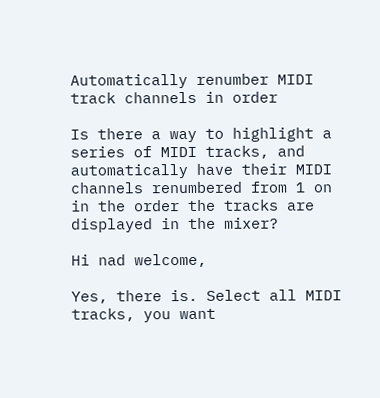Automatically renumber MIDI track channels in order

Is there a way to highlight a series of MIDI tracks, and automatically have their MIDI channels renumbered from 1 on in the order the tracks are displayed in the mixer?

Hi nad welcome,

Yes, there is. Select all MIDI tracks, you want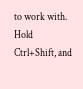to work with. Hold Ctrl+Shift, and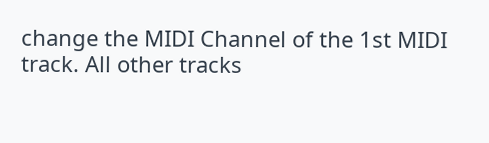change the MIDI Channel of the 1st MIDI track. All other tracks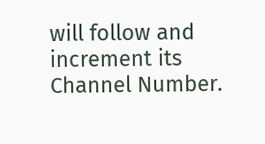will follow and increment its Channel Number.